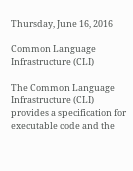Thursday, June 16, 2016

Common Language Infrastructure (CLI)

The Common Language Infrastructure (CLI) provides a specification for executable code and the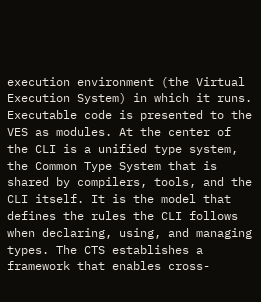execution environment (the Virtual Execution System) in which it runs. Executable code is presented to the VES as modules. At the center of the CLI is a unified type system, the Common Type System that is shared by compilers, tools, and the CLI itself. It is the model that defines the rules the CLI follows when declaring, using, and managing types. The CTS establishes a framework that enables cross-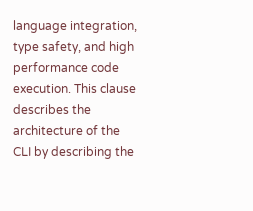language integration, type safety, and high performance code execution. This clause describes the architecture of the CLI by describing the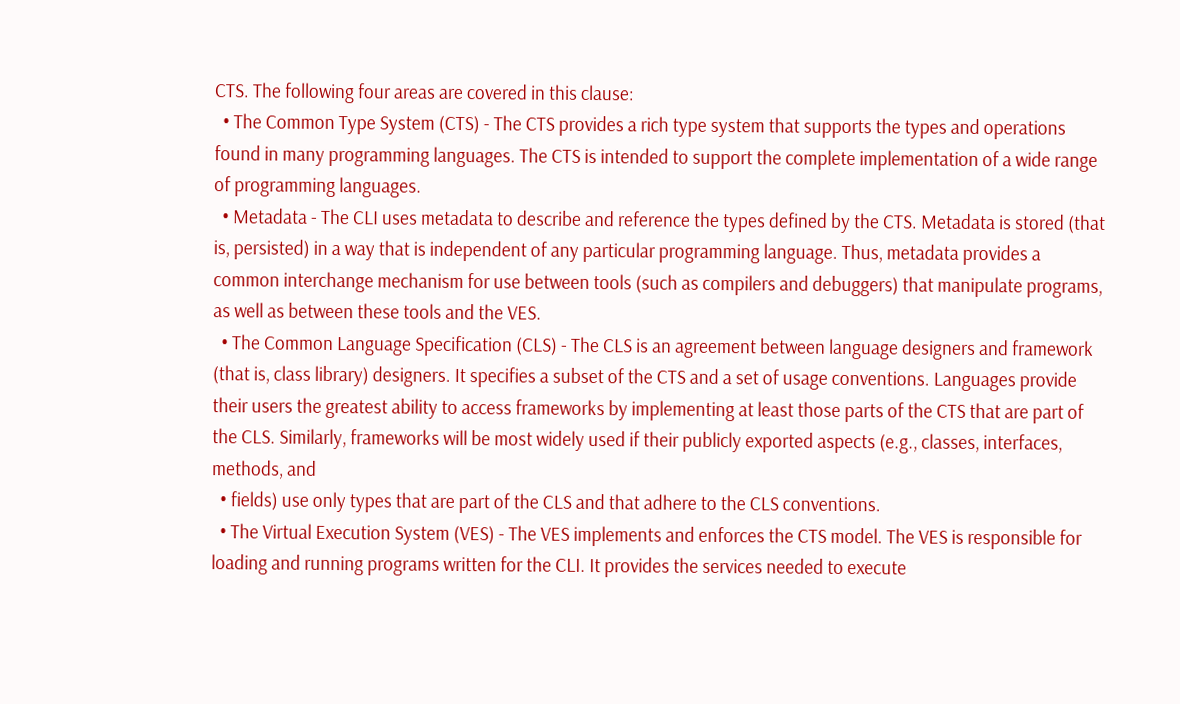CTS. The following four areas are covered in this clause:
  • The Common Type System (CTS) - The CTS provides a rich type system that supports the types and operations found in many programming languages. The CTS is intended to support the complete implementation of a wide range of programming languages.
  • Metadata - The CLI uses metadata to describe and reference the types defined by the CTS. Metadata is stored (that is, persisted) in a way that is independent of any particular programming language. Thus, metadata provides a common interchange mechanism for use between tools (such as compilers and debuggers) that manipulate programs, as well as between these tools and the VES.
  • The Common Language Specification (CLS) - The CLS is an agreement between language designers and framework (that is, class library) designers. It specifies a subset of the CTS and a set of usage conventions. Languages provide their users the greatest ability to access frameworks by implementing at least those parts of the CTS that are part of the CLS. Similarly, frameworks will be most widely used if their publicly exported aspects (e.g., classes, interfaces, methods, and
  • fields) use only types that are part of the CLS and that adhere to the CLS conventions.
  • The Virtual Execution System (VES) - The VES implements and enforces the CTS model. The VES is responsible for loading and running programs written for the CLI. It provides the services needed to execute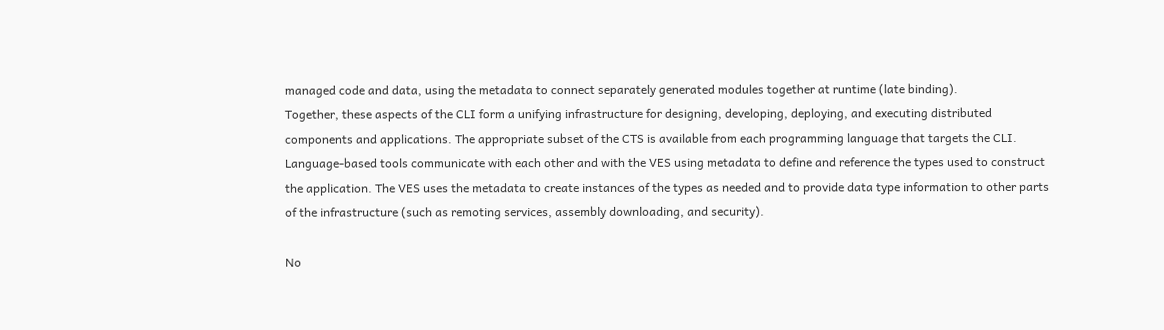managed code and data, using the metadata to connect separately generated modules together at runtime (late binding).
Together, these aspects of the CLI form a unifying infrastructure for designing, developing, deploying, and executing distributed components and applications. The appropriate subset of the CTS is available from each programming language that targets the CLI. Language-based tools communicate with each other and with the VES using metadata to define and reference the types used to construct the application. The VES uses the metadata to create instances of the types as needed and to provide data type information to other parts of the infrastructure (such as remoting services, assembly downloading, and security).

No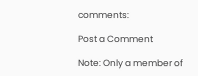comments:

Post a Comment

Note: Only a member of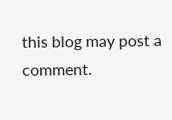this blog may post a comment.